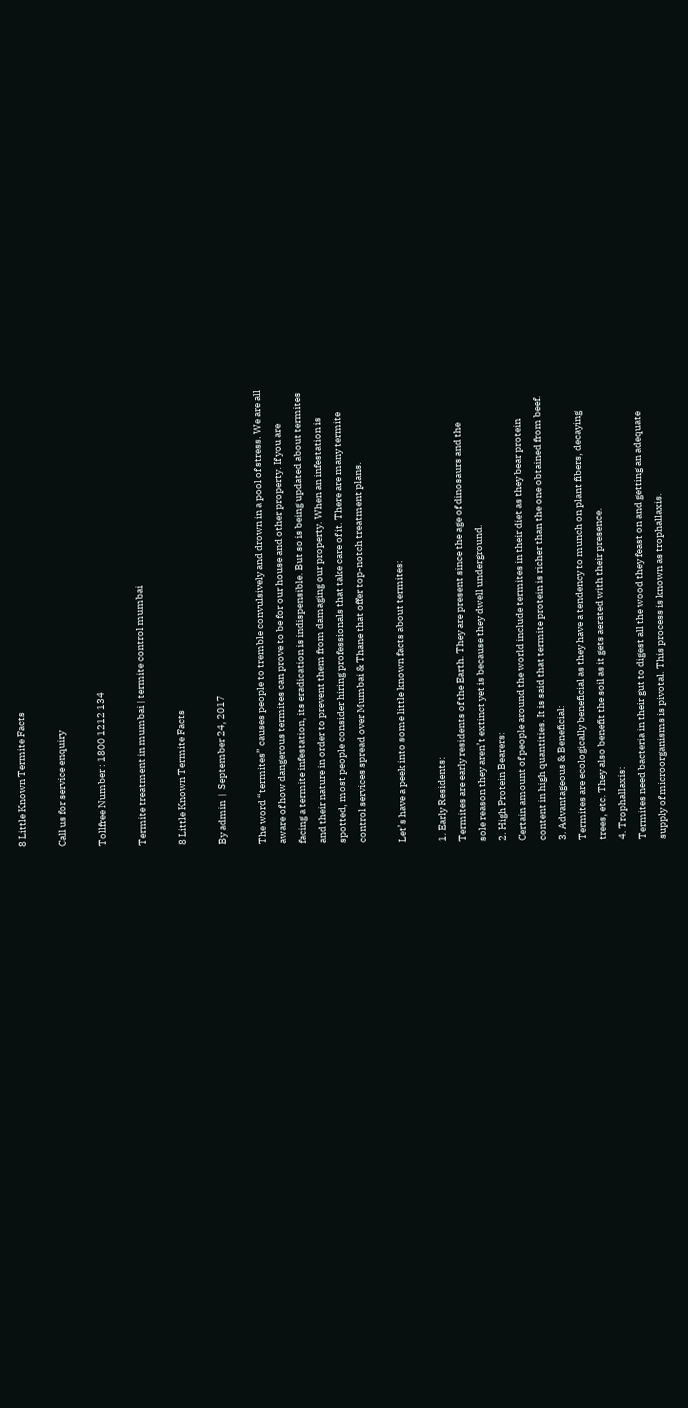8 Little Known Termite Facts

Call us for service enquiry

Tollfree Number : 1800 1212 134

Termite treatment in mumbai | termite control mumbai

8 Little Known Termite Facts

By admin  |  September 24, 2017

The word “termites” causes people to tremble convulsively and drown in a pool of stress. We are all
aware of how dangerous termites can prove to be for our house and other property. If you are
facing a termite infestation, its eradication is indispensible. But so is being updated about termites
and their nature in order to prevent them from damaging our property. When an infestation is
spotted, most people consider hiring professionals that take care of it. There are many termite
control services spread over Mumbai & Thane that offer top-notch treatment plans.

Let’s have a peek into some little known facts about termites:

1. Early Residents:
Termites are early residents of the Earth. They are present since the age of dinosaurs and the
sole reason they aren’t extinct yet is because they dwell underground.
2. High Protein Bearers:
Certain amount of people around the world include termites in their diet as they bear protein
content in high quantities. It is said that termite protein is richer than the one obtained from beef.
3. Advantageous & Beneficial:
Termites are ecologically beneficial as they have a tendency to munch on plant fibers, decaying
trees, etc. They also benefit the soil as it gets aerated with their presence.
4. Trophallaxis:
Termites need bacteria in their gut to digest all the wood they feast on and getting an adequate
supply of microorganisms is pivotal. This process is known as trophallaxis.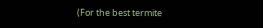(For the best termite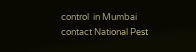control  in Mumbai contact National Pest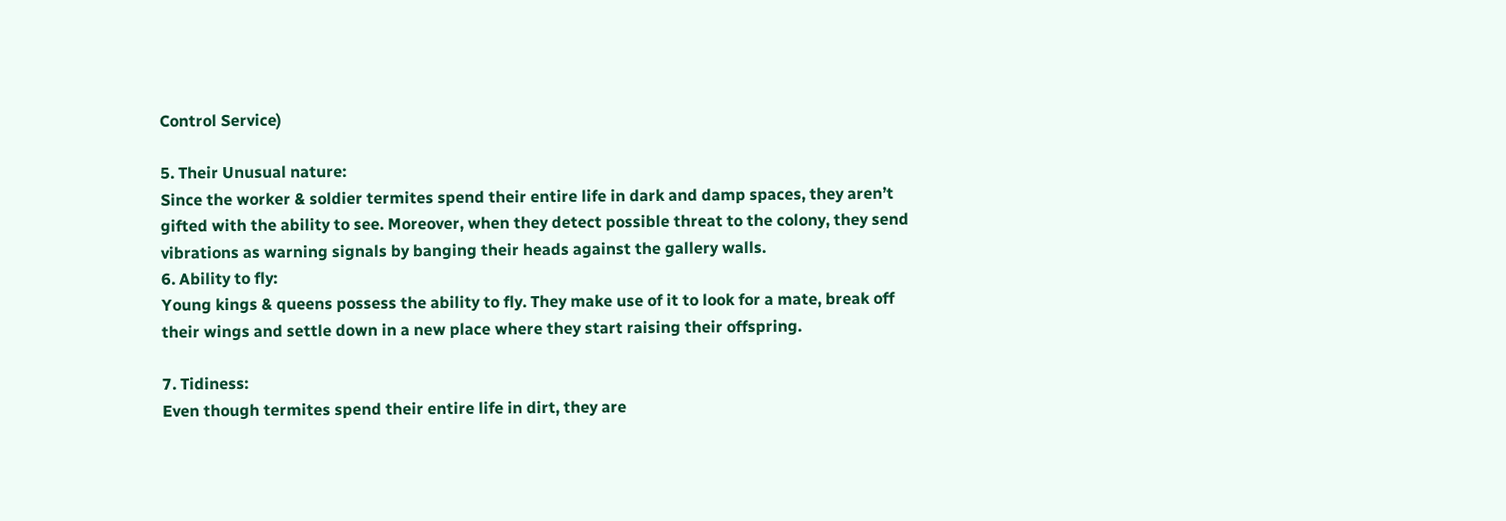Control Service)

5. Their Unusual nature:
Since the worker & soldier termites spend their entire life in dark and damp spaces, they aren’t
gifted with the ability to see. Moreover, when they detect possible threat to the colony, they send
vibrations as warning signals by banging their heads against the gallery walls.
6. Ability to fly:
Young kings & queens possess the ability to fly. They make use of it to look for a mate, break off
their wings and settle down in a new place where they start raising their offspring.

7. Tidiness:
Even though termites spend their entire life in dirt, they are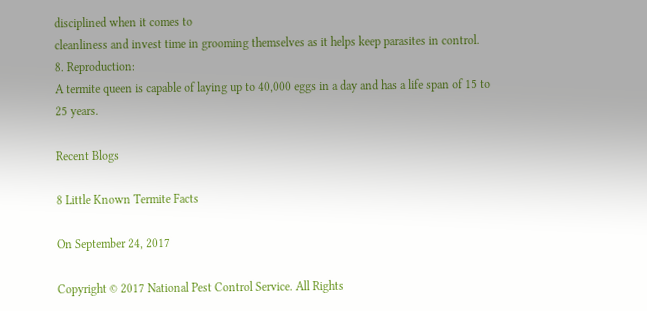disciplined when it comes to
cleanliness and invest time in grooming themselves as it helps keep parasites in control.
8. Reproduction:
A termite queen is capable of laying up to 40,000 eggs in a day and has a life span of 15 to 25 years.

Recent Blogs

8 Little Known Termite Facts

On September 24, 2017

Copyright © 2017 National Pest Control Service. All Rights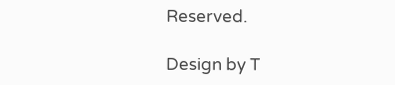Reserved.

Design by T